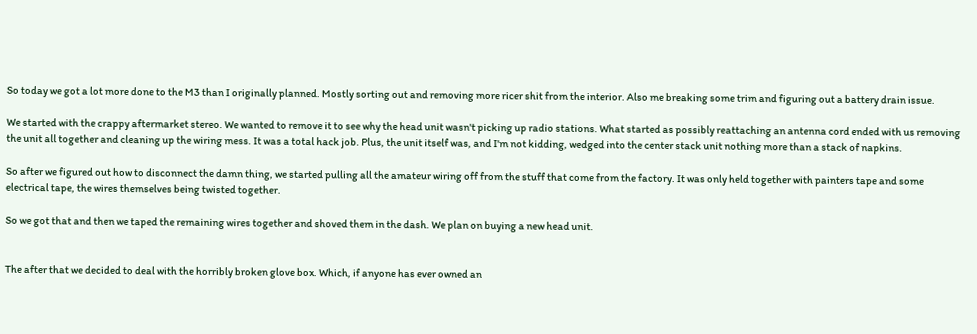So today we got a lot more done to the M3 than I originally planned. Mostly sorting out and removing more ricer shit from the interior. Also me breaking some trim and figuring out a battery drain issue.

We started with the crappy aftermarket stereo. We wanted to remove it to see why the head unit wasn't picking up radio stations. What started as possibly reattaching an antenna cord ended with us removing the unit all together and cleaning up the wiring mess. It was a total hack job. Plus, the unit itself was, and I'm not kidding, wedged into the center stack unit nothing more than a stack of napkins.

So after we figured out how to disconnect the damn thing, we started pulling all the amateur wiring off from the stuff that come from the factory. It was only held together with painters tape and some electrical tape, the wires themselves being twisted together.

So we got that and then we taped the remaining wires together and shoved them in the dash. We plan on buying a new head unit.


The after that we decided to deal with the horribly broken glove box. Which, if anyone has ever owned an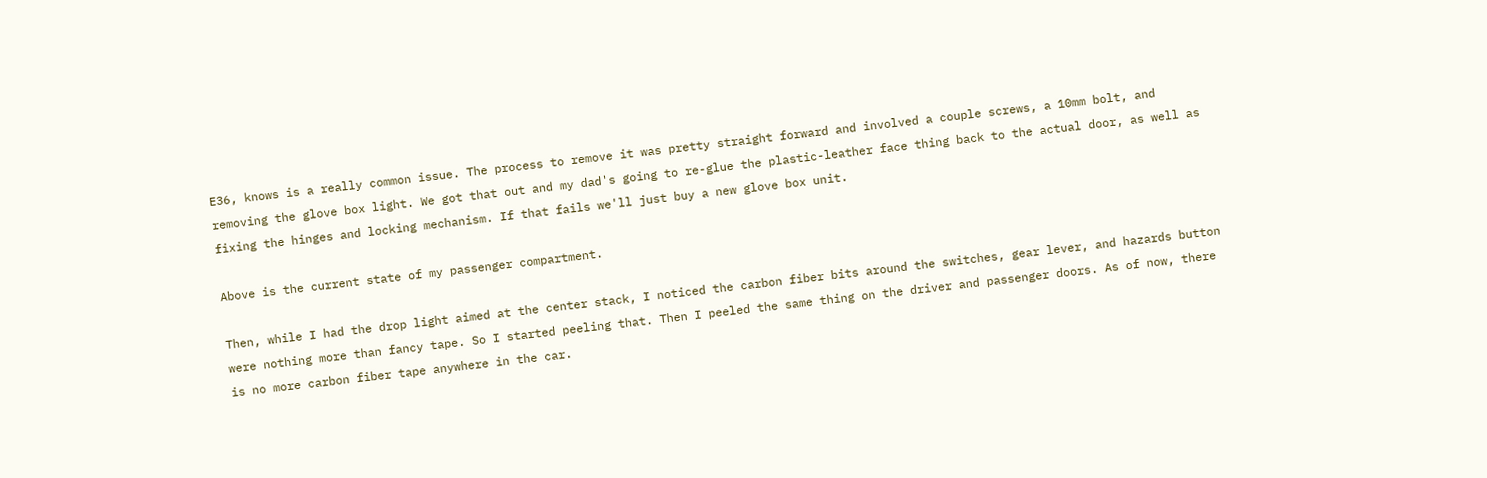E36, knows is a really common issue. The process to remove it was pretty straight forward and involved a couple screws, a 10mm bolt, and removing the glove box light. We got that out and my dad's going to re-glue the plastic-leather face thing back to the actual door, as well as fixing the hinges and locking mechanism. If that fails we'll just buy a new glove box unit.

Above is the current state of my passenger compartment.

Then, while I had the drop light aimed at the center stack, I noticed the carbon fiber bits around the switches, gear lever, and hazards button were nothing more than fancy tape. So I started peeling that. Then I peeled the same thing on the driver and passenger doors. As of now, there is no more carbon fiber tape anywhere in the car.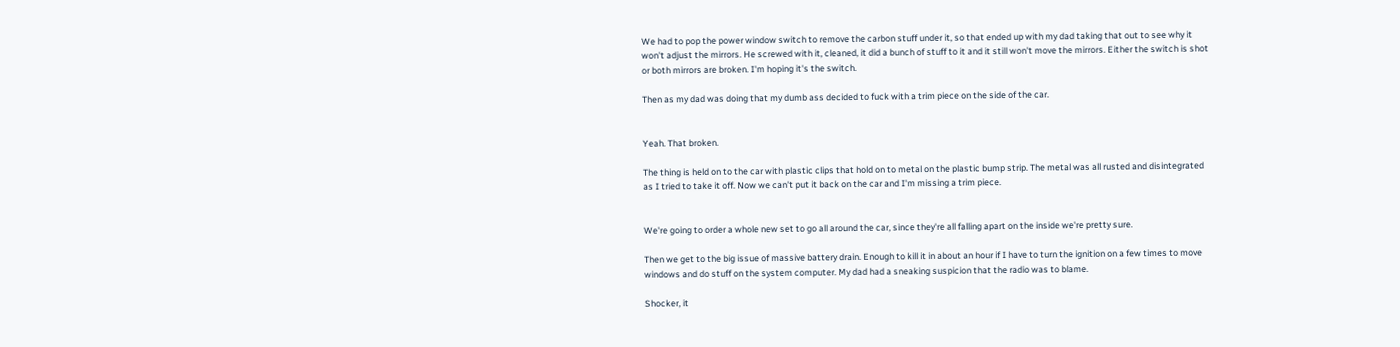We had to pop the power window switch to remove the carbon stuff under it, so that ended up with my dad taking that out to see why it won't adjust the mirrors. He screwed with it, cleaned, it did a bunch of stuff to it and it still won't move the mirrors. Either the switch is shot or both mirrors are broken. I'm hoping it's the switch.

Then as my dad was doing that my dumb ass decided to fuck with a trim piece on the side of the car.


Yeah. That broken.

The thing is held on to the car with plastic clips that hold on to metal on the plastic bump strip. The metal was all rusted and disintegrated as I tried to take it off. Now we can't put it back on the car and I'm missing a trim piece.


We're going to order a whole new set to go all around the car, since they're all falling apart on the inside we're pretty sure.

Then we get to the big issue of massive battery drain. Enough to kill it in about an hour if I have to turn the ignition on a few times to move windows and do stuff on the system computer. My dad had a sneaking suspicion that the radio was to blame.

Shocker, it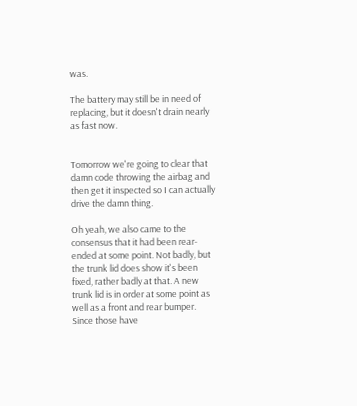was.

The battery may still be in need of replacing, but it doesn't drain nearly as fast now.


Tomorrow we're going to clear that damn code throwing the airbag and then get it inspected so I can actually drive the damn thing.

Oh yeah, we also came to the consensus that it had been rear-ended at some point. Not badly, but the trunk lid does show it's been fixed, rather badly at that. A new trunk lid is in order at some point as well as a front and rear bumper. Since those have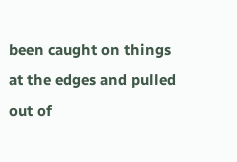been caught on things at the edges and pulled out of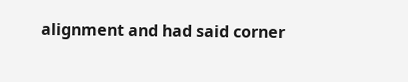alignment and had said corner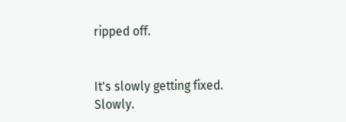ripped off.


It's slowly getting fixed. Slowly.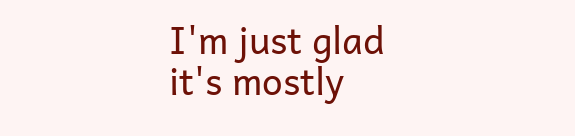I'm just glad it's mostly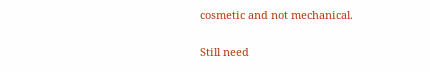cosmetic and not mechanical.

Still need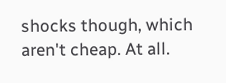shocks though, which aren't cheap. At all.